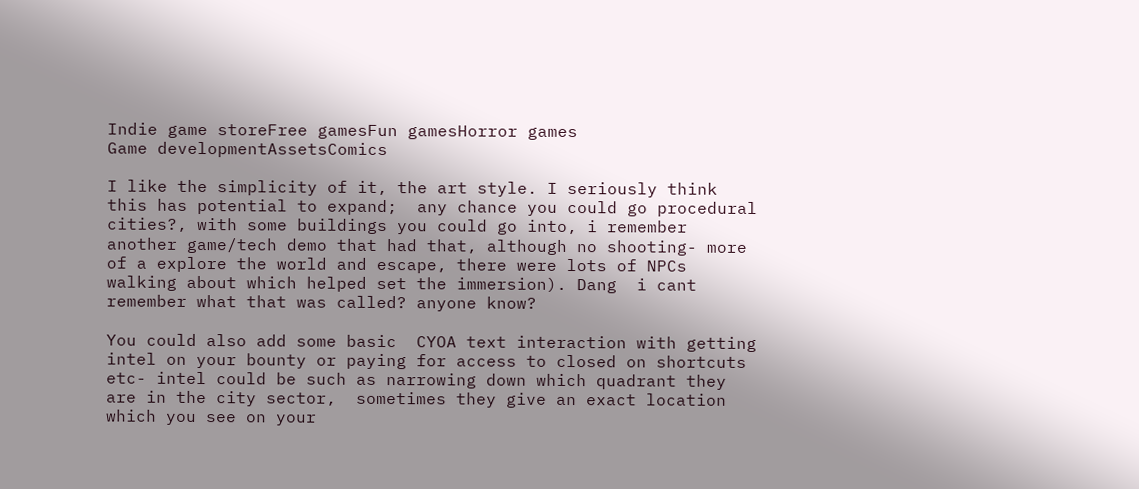Indie game storeFree gamesFun gamesHorror games
Game developmentAssetsComics

I like the simplicity of it, the art style. I seriously think this has potential to expand;  any chance you could go procedural cities?, with some buildings you could go into, i remember another game/tech demo that had that, although no shooting- more of a explore the world and escape, there were lots of NPCs walking about which helped set the immersion). Dang  i cant remember what that was called? anyone know?

You could also add some basic  CYOA text interaction with getting intel on your bounty or paying for access to closed on shortcuts etc- intel could be such as narrowing down which quadrant they are in the city sector,  sometimes they give an exact location which you see on your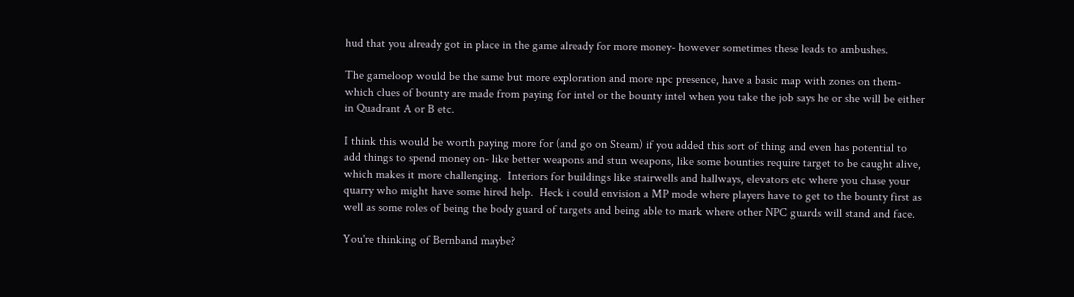hud that you already got in place in the game already for more money- however sometimes these leads to ambushes.

The gameloop would be the same but more exploration and more npc presence, have a basic map with zones on them- which clues of bounty are made from paying for intel or the bounty intel when you take the job says he or she will be either in Quadrant A or B etc.

I think this would be worth paying more for (and go on Steam) if you added this sort of thing and even has potential to add things to spend money on- like better weapons and stun weapons, like some bounties require target to be caught alive, which makes it more challenging.  Interiors for buildings like stairwells and hallways, elevators etc where you chase your quarry who might have some hired help.  Heck i could envision a MP mode where players have to get to the bounty first as well as some roles of being the body guard of targets and being able to mark where other NPC guards will stand and face.

You're thinking of Bernband maybe?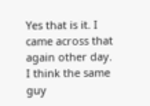Yes that is it. I came across that again other day. I think the same guy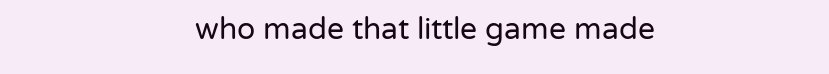who made that little game made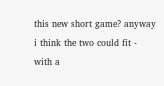this new short game? anyway i think the two could fit - with a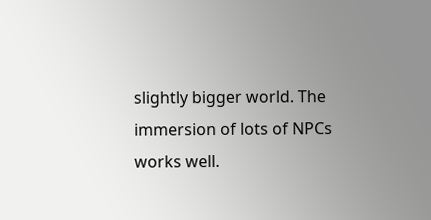slightly bigger world. The immersion of lots of NPCs works well.